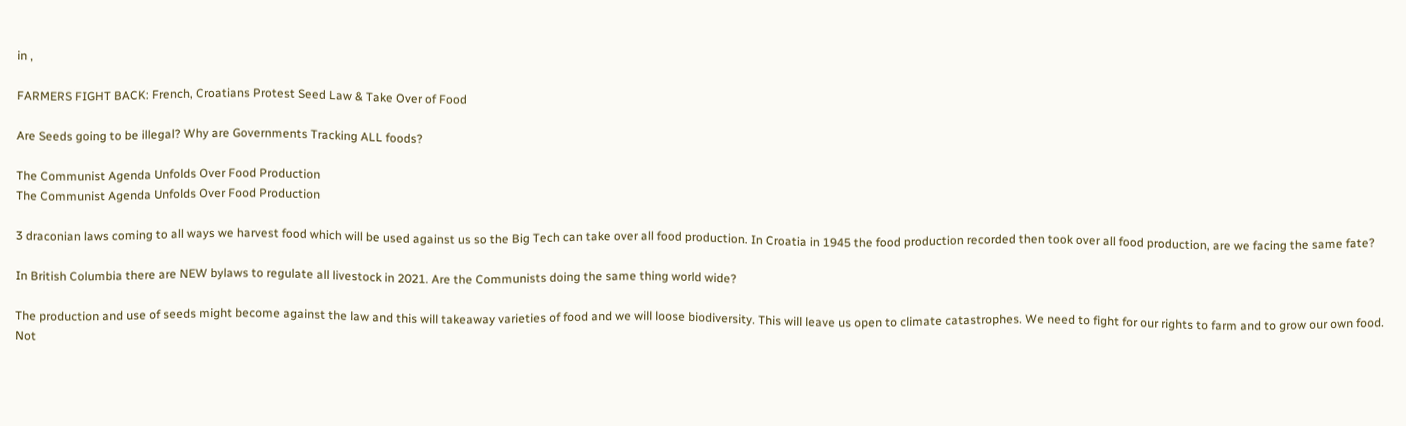in ,

FARMERS FIGHT BACK: French, Croatians Protest Seed Law & Take Over of Food

Are Seeds going to be illegal? Why are Governments Tracking ALL foods?

The Communist Agenda Unfolds Over Food Production
The Communist Agenda Unfolds Over Food Production

3 draconian laws coming to all ways we harvest food which will be used against us so the Big Tech can take over all food production. In Croatia in 1945 the food production recorded then took over all food production, are we facing the same fate?

In British Columbia there are NEW bylaws to regulate all livestock in 2021. Are the Communists doing the same thing world wide?

The production and use of seeds might become against the law and this will takeaway varieties of food and we will loose biodiversity. This will leave us open to climate catastrophes. We need to fight for our rights to farm and to grow our own food. Not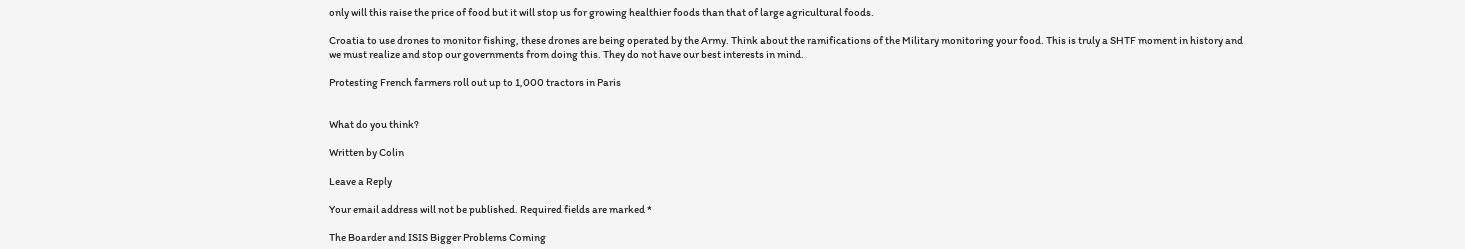only will this raise the price of food but it will stop us for growing healthier foods than that of large agricultural foods.

Croatia to use drones to monitor fishing, these drones are being operated by the Army. Think about the ramifications of the Military monitoring your food. This is truly a SHTF moment in history and we must realize and stop our governments from doing this. They do not have our best interests in mind.

Protesting French farmers roll out up to 1,000 tractors in Paris


What do you think?

Written by Colin

Leave a Reply

Your email address will not be published. Required fields are marked *

The Boarder and ISIS Bigger Problems Coming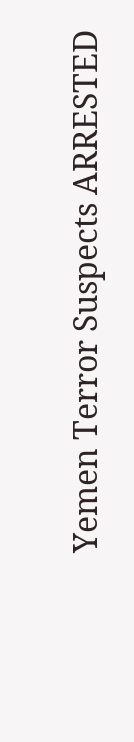Yemen Terror Suspects ARRESTED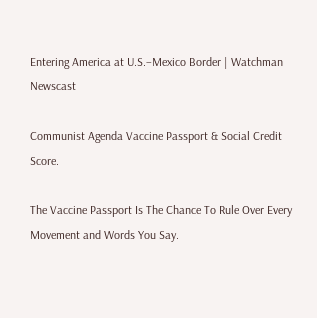Entering America at U.S.–Mexico Border | Watchman Newscast

Communist Agenda Vaccine Passport & Social Credit Score.

The Vaccine Passport Is The Chance To Rule Over Every Movement and Words You Say.